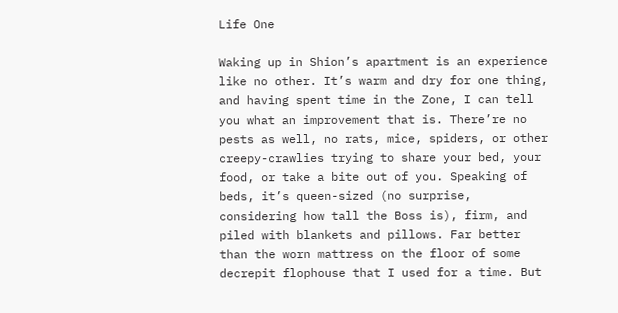Life One

Waking up in Shion’s apartment is an experience like no other. It’s warm and dry for one thing, and having spent time in the Zone, I can tell you what an improvement that is. There’re no pests as well, no rats, mice, spiders, or other creepy-crawlies trying to share your bed, your food, or take a bite out of you. Speaking of beds, it’s queen-sized (no surprise, considering how tall the Boss is), firm, and piled with blankets and pillows. Far better than the worn mattress on the floor of some decrepit flophouse that I used for a time. But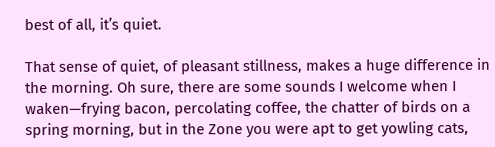best of all, it’s quiet.

That sense of quiet, of pleasant stillness, makes a huge difference in the morning. Oh sure, there are some sounds I welcome when I waken—frying bacon, percolating coffee, the chatter of birds on a spring morning, but in the Zone you were apt to get yowling cats,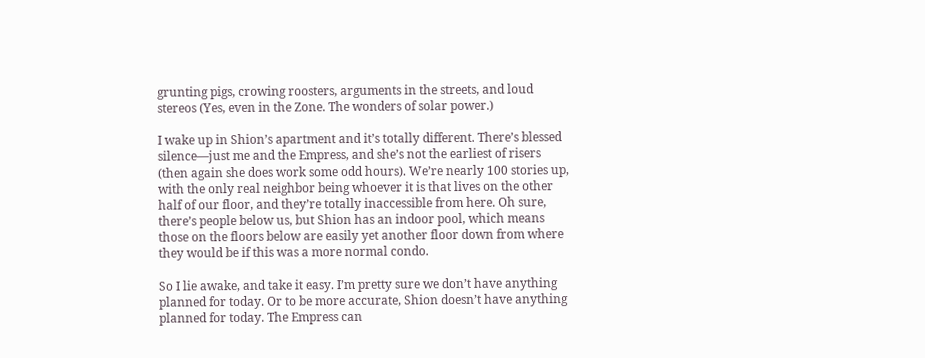grunting pigs, crowing roosters, arguments in the streets, and loud stereos (Yes, even in the Zone. The wonders of solar power.)

I wake up in Shion’s apartment and it’s totally different. There’s blessed silence—just me and the Empress, and she’s not the earliest of risers (then again she does work some odd hours). We’re nearly 100 stories up, with the only real neighbor being whoever it is that lives on the other half of our floor, and they’re totally inaccessible from here. Oh sure, there’s people below us, but Shion has an indoor pool, which means those on the floors below are easily yet another floor down from where they would be if this was a more normal condo.

So I lie awake, and take it easy. I’m pretty sure we don’t have anything planned for today. Or to be more accurate, Shion doesn’t have anything planned for today. The Empress can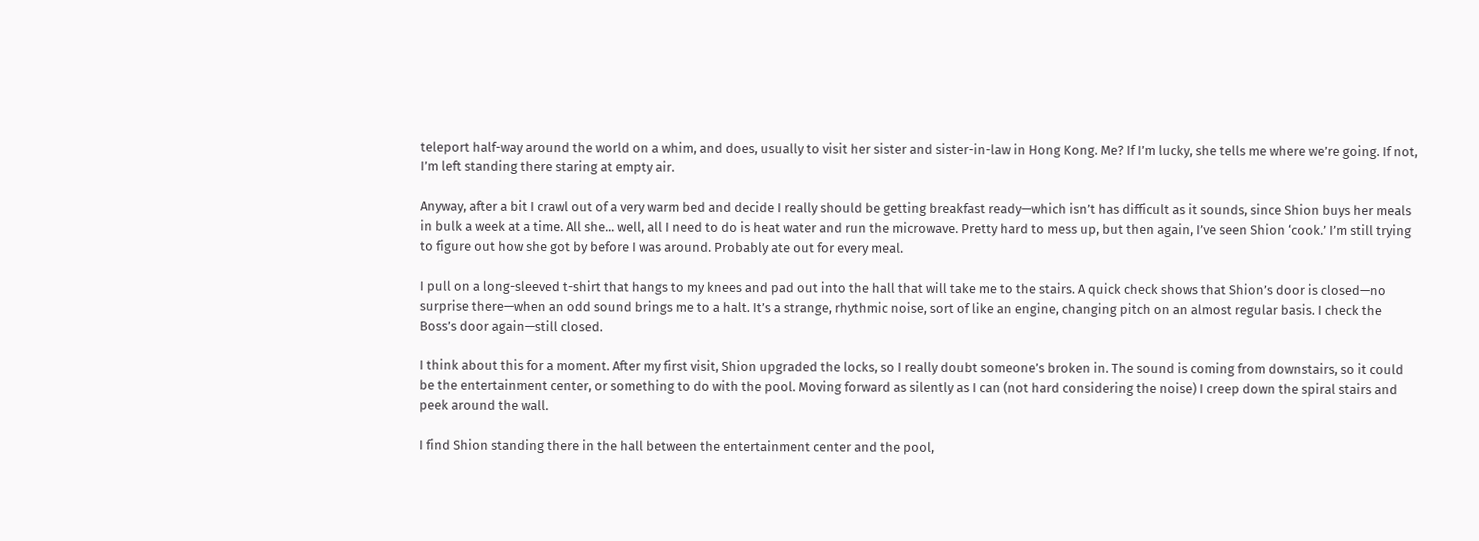teleport half-way around the world on a whim, and does, usually to visit her sister and sister-in-law in Hong Kong. Me? If I’m lucky, she tells me where we’re going. If not, I’m left standing there staring at empty air.

Anyway, after a bit I crawl out of a very warm bed and decide I really should be getting breakfast ready—which isn’t has difficult as it sounds, since Shion buys her meals in bulk a week at a time. All she... well, all I need to do is heat water and run the microwave. Pretty hard to mess up, but then again, I’ve seen Shion ‘cook.’ I’m still trying to figure out how she got by before I was around. Probably ate out for every meal.

I pull on a long-sleeved t-shirt that hangs to my knees and pad out into the hall that will take me to the stairs. A quick check shows that Shion’s door is closed—no surprise there—when an odd sound brings me to a halt. It’s a strange, rhythmic noise, sort of like an engine, changing pitch on an almost regular basis. I check the Boss’s door again—still closed.

I think about this for a moment. After my first visit, Shion upgraded the locks, so I really doubt someone’s broken in. The sound is coming from downstairs, so it could be the entertainment center, or something to do with the pool. Moving forward as silently as I can (not hard considering the noise) I creep down the spiral stairs and peek around the wall.

I find Shion standing there in the hall between the entertainment center and the pool,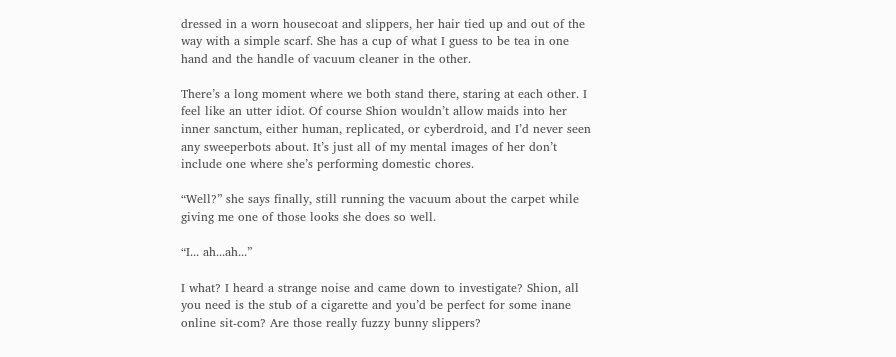dressed in a worn housecoat and slippers, her hair tied up and out of the way with a simple scarf. She has a cup of what I guess to be tea in one hand and the handle of vacuum cleaner in the other.

There’s a long moment where we both stand there, staring at each other. I feel like an utter idiot. Of course Shion wouldn’t allow maids into her inner sanctum, either human, replicated, or cyberdroid, and I’d never seen any sweeperbots about. It’s just all of my mental images of her don’t include one where she’s performing domestic chores.

“Well?” she says finally, still running the vacuum about the carpet while giving me one of those looks she does so well.

“I... ah...ah...”

I what? I heard a strange noise and came down to investigate? Shion, all you need is the stub of a cigarette and you’d be perfect for some inane online sit-com? Are those really fuzzy bunny slippers?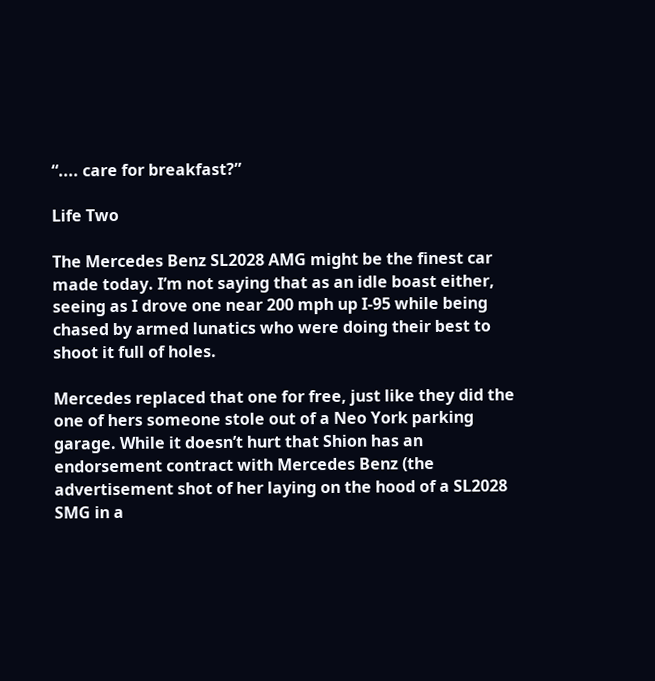“.... care for breakfast?”

Life Two

The Mercedes Benz SL2028 AMG might be the finest car made today. I’m not saying that as an idle boast either, seeing as I drove one near 200 mph up I-95 while being chased by armed lunatics who were doing their best to shoot it full of holes.

Mercedes replaced that one for free, just like they did the one of hers someone stole out of a Neo York parking garage. While it doesn’t hurt that Shion has an endorsement contract with Mercedes Benz (the advertisement shot of her laying on the hood of a SL2028 SMG in a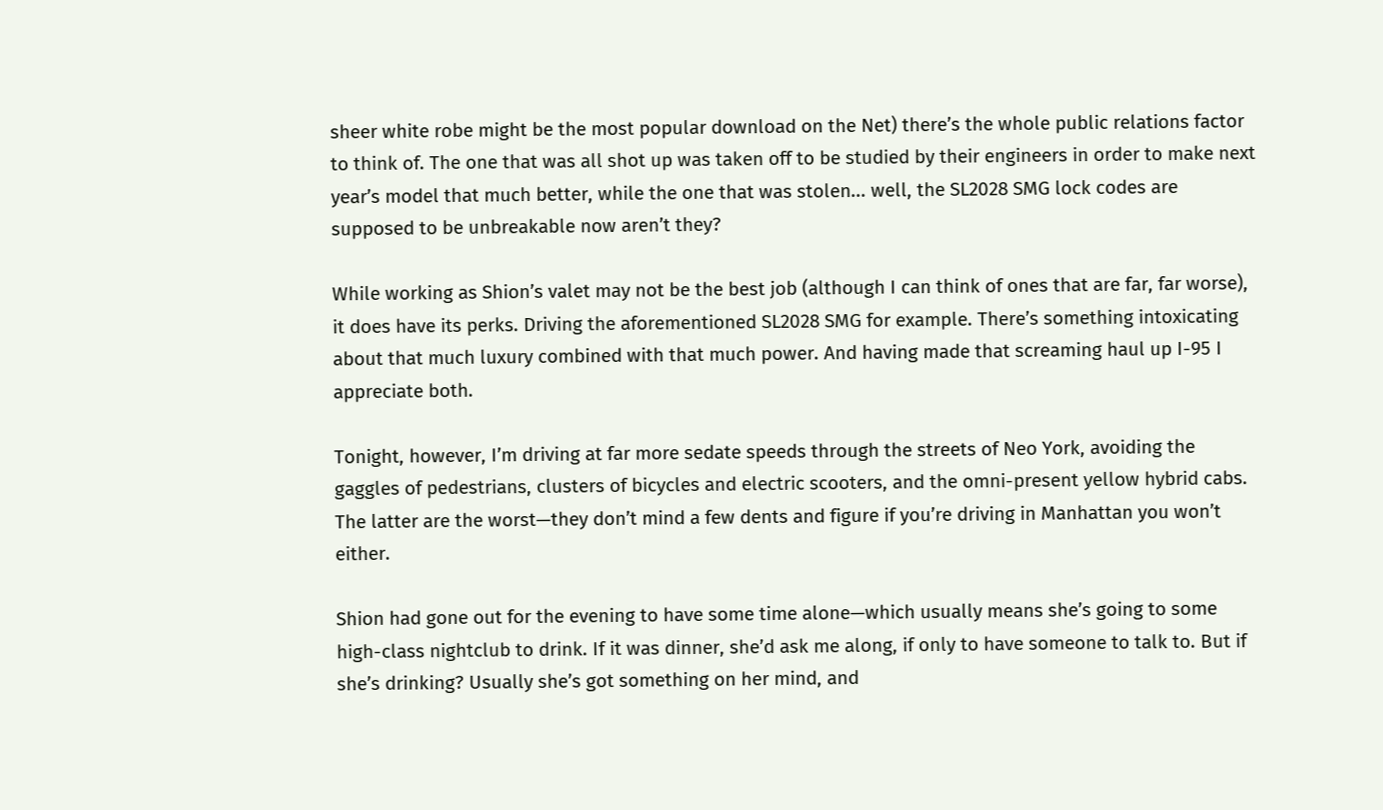sheer white robe might be the most popular download on the Net) there’s the whole public relations factor to think of. The one that was all shot up was taken off to be studied by their engineers in order to make next year’s model that much better, while the one that was stolen... well, the SL2028 SMG lock codes are supposed to be unbreakable now aren’t they?

While working as Shion’s valet may not be the best job (although I can think of ones that are far, far worse), it does have its perks. Driving the aforementioned SL2028 SMG for example. There’s something intoxicating about that much luxury combined with that much power. And having made that screaming haul up I-95 I appreciate both.

Tonight, however, I’m driving at far more sedate speeds through the streets of Neo York, avoiding the gaggles of pedestrians, clusters of bicycles and electric scooters, and the omni-present yellow hybrid cabs. The latter are the worst—they don’t mind a few dents and figure if you’re driving in Manhattan you won’t either.

Shion had gone out for the evening to have some time alone—which usually means she’s going to some high-class nightclub to drink. If it was dinner, she’d ask me along, if only to have someone to talk to. But if she’s drinking? Usually she’s got something on her mind, and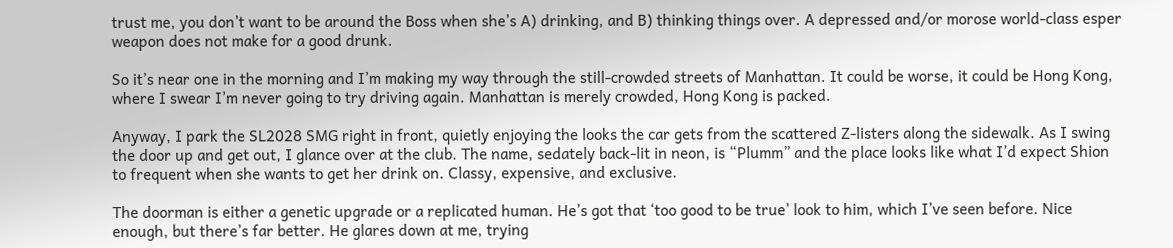trust me, you don’t want to be around the Boss when she’s A) drinking, and B) thinking things over. A depressed and/or morose world-class esper weapon does not make for a good drunk.

So it’s near one in the morning and I’m making my way through the still-crowded streets of Manhattan. It could be worse, it could be Hong Kong, where I swear I’m never going to try driving again. Manhattan is merely crowded, Hong Kong is packed.

Anyway, I park the SL2028 SMG right in front, quietly enjoying the looks the car gets from the scattered Z-listers along the sidewalk. As I swing the door up and get out, I glance over at the club. The name, sedately back-lit in neon, is “Plumm” and the place looks like what I’d expect Shion to frequent when she wants to get her drink on. Classy, expensive, and exclusive.

The doorman is either a genetic upgrade or a replicated human. He’s got that ‘too good to be true’ look to him, which I’ve seen before. Nice enough, but there’s far better. He glares down at me, trying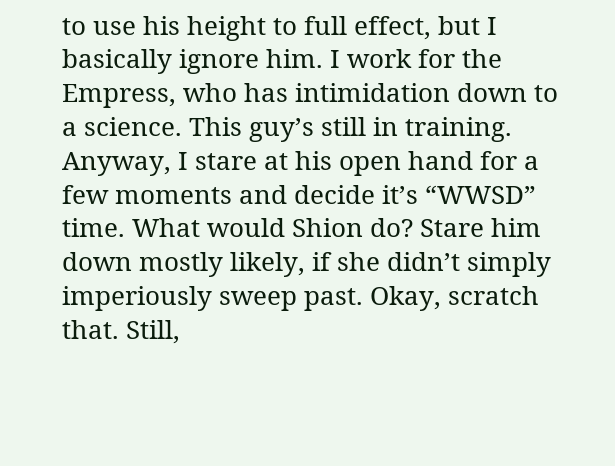to use his height to full effect, but I basically ignore him. I work for the Empress, who has intimidation down to a science. This guy’s still in training. Anyway, I stare at his open hand for a few moments and decide it’s “WWSD” time. What would Shion do? Stare him down mostly likely, if she didn’t simply imperiously sweep past. Okay, scratch that. Still,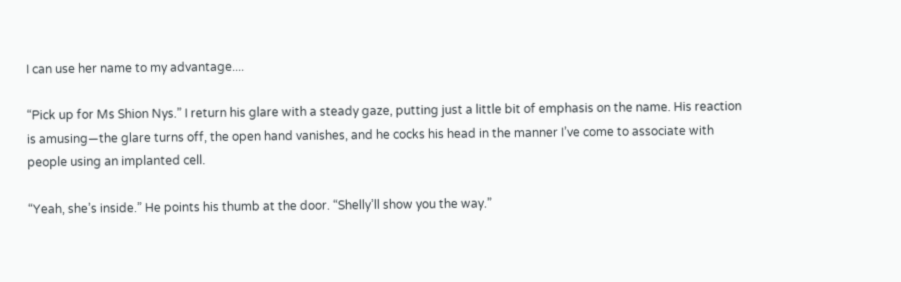I can use her name to my advantage....

“Pick up for Ms Shion Nys.” I return his glare with a steady gaze, putting just a little bit of emphasis on the name. His reaction is amusing—the glare turns off, the open hand vanishes, and he cocks his head in the manner I’ve come to associate with people using an implanted cell.

“Yeah, she’s inside.” He points his thumb at the door. “Shelly’ll show you the way.”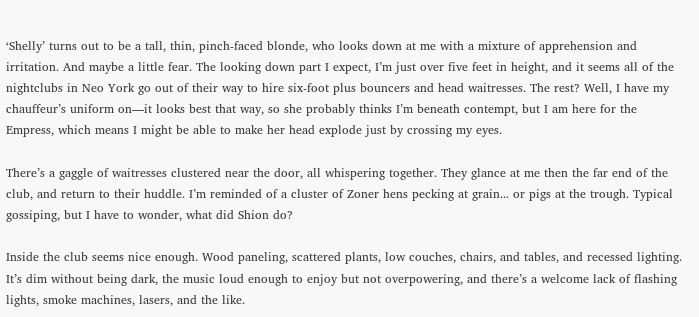‘Shelly’ turns out to be a tall, thin, pinch-faced blonde, who looks down at me with a mixture of apprehension and irritation. And maybe a little fear. The looking down part I expect, I’m just over five feet in height, and it seems all of the nightclubs in Neo York go out of their way to hire six-foot plus bouncers and head waitresses. The rest? Well, I have my chauffeur’s uniform on—it looks best that way, so she probably thinks I’m beneath contempt, but I am here for the Empress, which means I might be able to make her head explode just by crossing my eyes.

There’s a gaggle of waitresses clustered near the door, all whispering together. They glance at me then the far end of the club, and return to their huddle. I’m reminded of a cluster of Zoner hens pecking at grain... or pigs at the trough. Typical gossiping, but I have to wonder, what did Shion do?

Inside the club seems nice enough. Wood paneling, scattered plants, low couches, chairs, and tables, and recessed lighting. It’s dim without being dark, the music loud enough to enjoy but not overpowering, and there’s a welcome lack of flashing lights, smoke machines, lasers, and the like.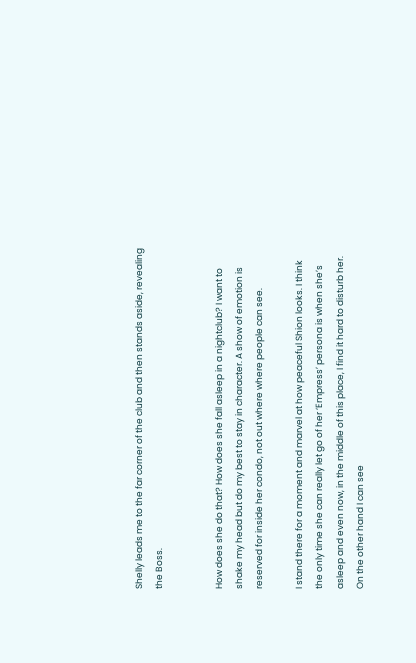Shelly leads me to the far corner of the club and then stands aside, revealing the Boss.


How does she do that? How does she fall asleep in a nightclub? I want to shake my head but do my best to stay in character. A show of emotion is reserved for inside her condo, not out where where people can see.

I stand there for a moment and marvel at how peaceful Shion looks. I think the only time she can really let go of her ‘Empress’ persona is when she’s asleep and even now, in the middle of this place, I find it hard to disturb her. On the other hand I can see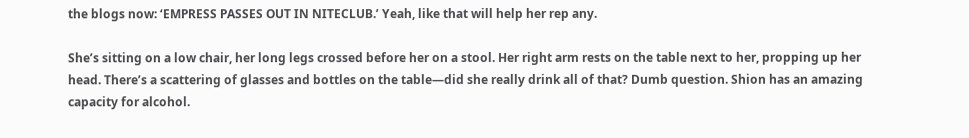the blogs now: ‘EMPRESS PASSES OUT IN NITECLUB.’ Yeah, like that will help her rep any.

She’s sitting on a low chair, her long legs crossed before her on a stool. Her right arm rests on the table next to her, propping up her head. There’s a scattering of glasses and bottles on the table—did she really drink all of that? Dumb question. Shion has an amazing capacity for alcohol.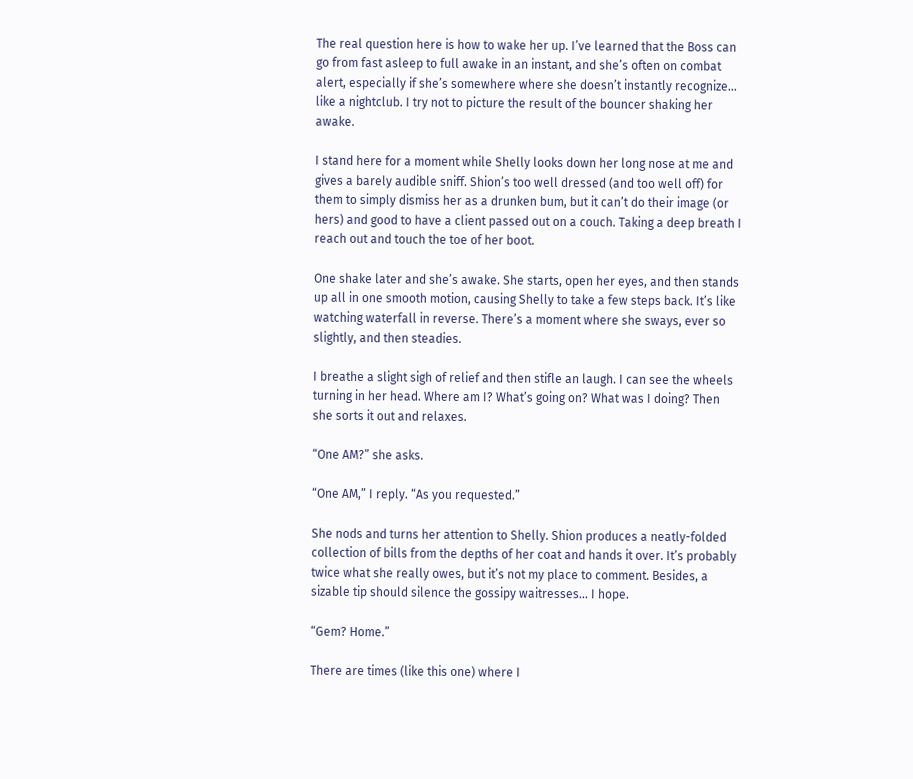The real question here is how to wake her up. I’ve learned that the Boss can go from fast asleep to full awake in an instant, and she’s often on combat alert, especially if she’s somewhere where she doesn’t instantly recognize... like a nightclub. I try not to picture the result of the bouncer shaking her awake.

I stand here for a moment while Shelly looks down her long nose at me and gives a barely audible sniff. Shion’s too well dressed (and too well off) for them to simply dismiss her as a drunken bum, but it can’t do their image (or hers) and good to have a client passed out on a couch. Taking a deep breath I reach out and touch the toe of her boot.

One shake later and she’s awake. She starts, open her eyes, and then stands up all in one smooth motion, causing Shelly to take a few steps back. It’s like watching waterfall in reverse. There’s a moment where she sways, ever so slightly, and then steadies.

I breathe a slight sigh of relief and then stifle an laugh. I can see the wheels turning in her head. Where am I? What’s going on? What was I doing? Then she sorts it out and relaxes.

“One AM?” she asks.

“One AM,” I reply. “As you requested.”

She nods and turns her attention to Shelly. Shion produces a neatly-folded collection of bills from the depths of her coat and hands it over. It’s probably twice what she really owes, but it’s not my place to comment. Besides, a sizable tip should silence the gossipy waitresses... I hope.

“Gem? Home.”

There are times (like this one) where I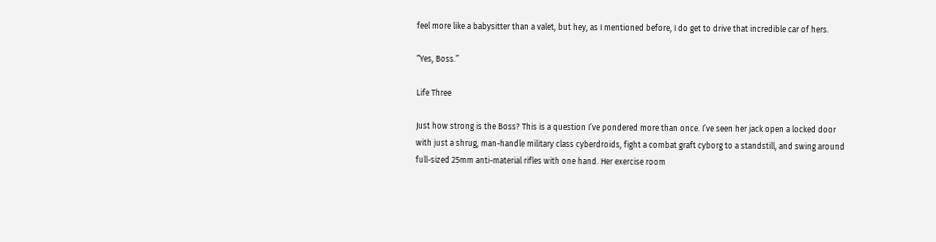feel more like a babysitter than a valet, but hey, as I mentioned before, I do get to drive that incredible car of hers.

“Yes, Boss.”

Life Three

Just how strong is the Boss? This is a question I’ve pondered more than once. I’ve seen her jack open a locked door with just a shrug, man-handle military class cyberdroids, fight a combat graft cyborg to a standstill, and swing around full-sized 25mm anti-material rifles with one hand. Her exercise room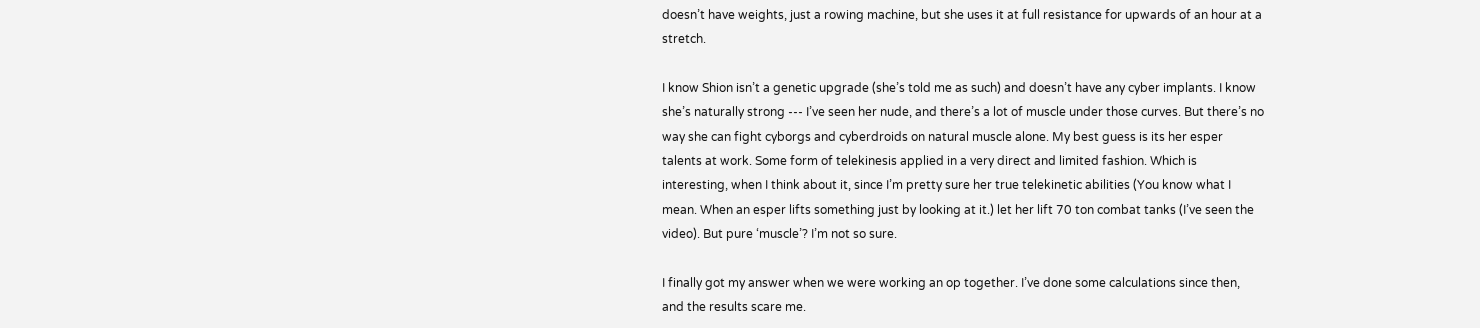doesn’t have weights, just a rowing machine, but she uses it at full resistance for upwards of an hour at a stretch.

I know Shion isn’t a genetic upgrade (she’s told me as such) and doesn’t have any cyber implants. I know she’s naturally strong --- I’ve seen her nude, and there’s a lot of muscle under those curves. But there’s no way she can fight cyborgs and cyberdroids on natural muscle alone. My best guess is its her esper talents at work. Some form of telekinesis applied in a very direct and limited fashion. Which is interesting, when I think about it, since I’m pretty sure her true telekinetic abilities (You know what I mean. When an esper lifts something just by looking at it.) let her lift 70 ton combat tanks (I’ve seen the video). But pure ‘muscle’? I’m not so sure.

I finally got my answer when we were working an op together. I’ve done some calculations since then, and the results scare me.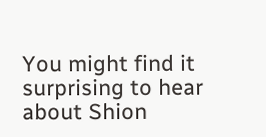You might find it surprising to hear about Shion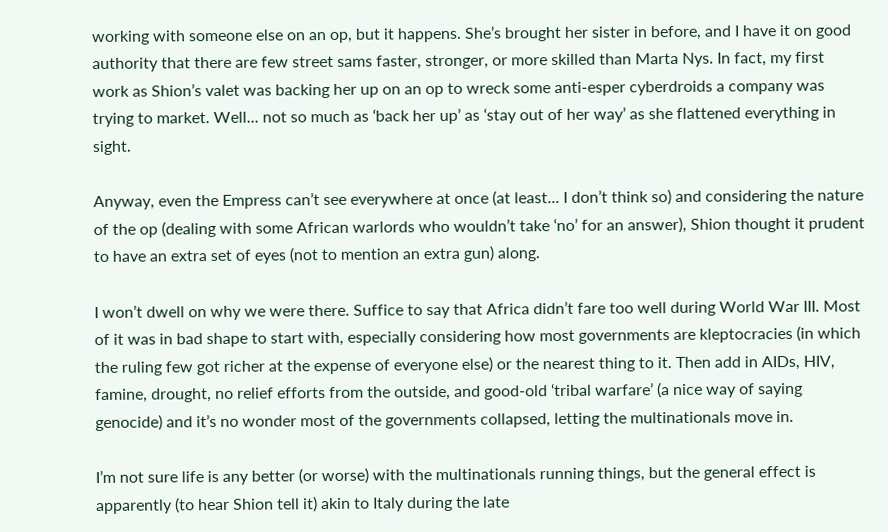working with someone else on an op, but it happens. She’s brought her sister in before, and I have it on good authority that there are few street sams faster, stronger, or more skilled than Marta Nys. In fact, my first work as Shion’s valet was backing her up on an op to wreck some anti-esper cyberdroids a company was trying to market. Well... not so much as ‘back her up’ as ‘stay out of her way’ as she flattened everything in sight.

Anyway, even the Empress can’t see everywhere at once (at least... I don’t think so) and considering the nature of the op (dealing with some African warlords who wouldn’t take ‘no’ for an answer), Shion thought it prudent to have an extra set of eyes (not to mention an extra gun) along.

I won’t dwell on why we were there. Suffice to say that Africa didn’t fare too well during World War III. Most of it was in bad shape to start with, especially considering how most governments are kleptocracies (in which the ruling few got richer at the expense of everyone else) or the nearest thing to it. Then add in AIDs, HIV, famine, drought, no relief efforts from the outside, and good-old ‘tribal warfare’ (a nice way of saying genocide) and it’s no wonder most of the governments collapsed, letting the multinationals move in.

I’m not sure life is any better (or worse) with the multinationals running things, but the general effect is apparently (to hear Shion tell it) akin to Italy during the late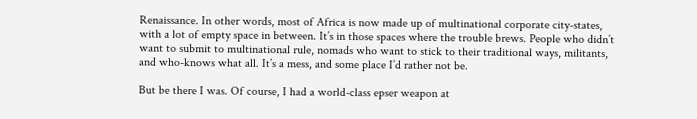Renaissance. In other words, most of Africa is now made up of multinational corporate city-states, with a lot of empty space in between. It’s in those spaces where the trouble brews. People who didn’t want to submit to multinational rule, nomads who want to stick to their traditional ways, militants, and who-knows what all. It’s a mess, and some place I’d rather not be.

But be there I was. Of course, I had a world-class epser weapon at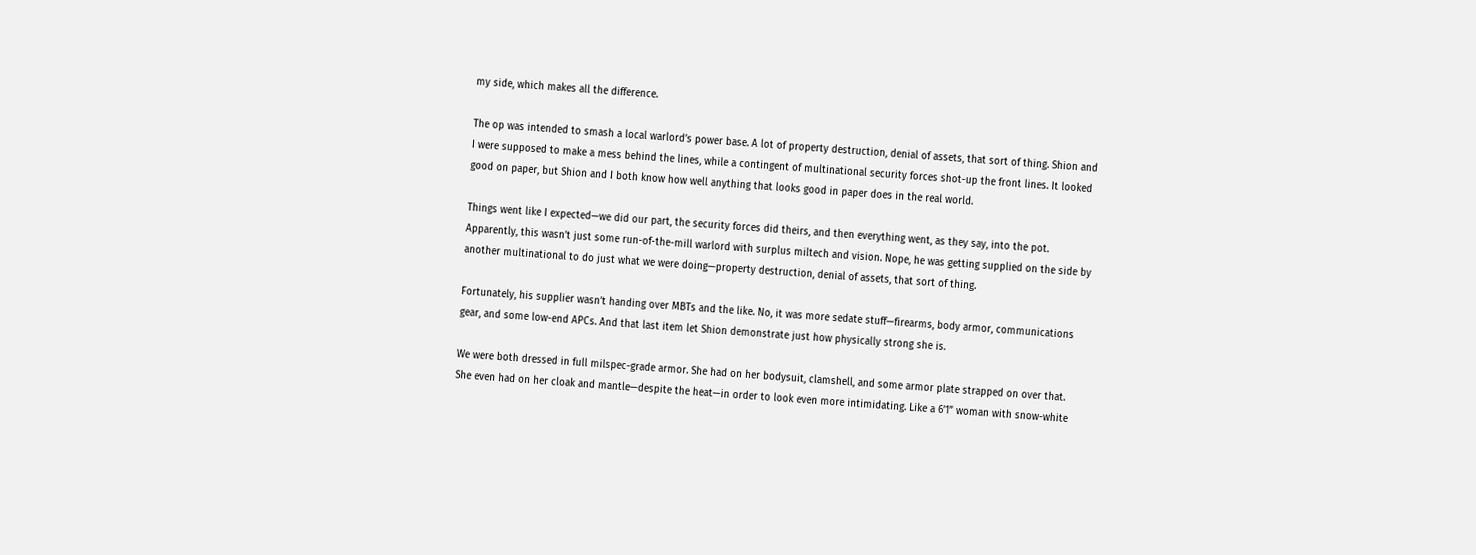my side, which makes all the difference.

The op was intended to smash a local warlord’s power base. A lot of property destruction, denial of assets, that sort of thing. Shion and I were supposed to make a mess behind the lines, while a contingent of multinational security forces shot-up the front lines. It looked good on paper, but Shion and I both know how well anything that looks good in paper does in the real world.

Things went like I expected—we did our part, the security forces did theirs, and then everything went, as they say, into the pot. Apparently, this wasn’t just some run-of-the-mill warlord with surplus miltech and vision. Nope, he was getting supplied on the side by another multinational to do just what we were doing—property destruction, denial of assets, that sort of thing.

Fortunately, his supplier wasn’t handing over MBTs and the like. No, it was more sedate stuff—firearms, body armor, communications gear, and some low-end APCs. And that last item let Shion demonstrate just how physically strong she is.

We were both dressed in full milspec-grade armor. She had on her bodysuit, clamshell, and some armor plate strapped on over that. She even had on her cloak and mantle—despite the heat—in order to look even more intimidating. Like a 6’1” woman with snow-white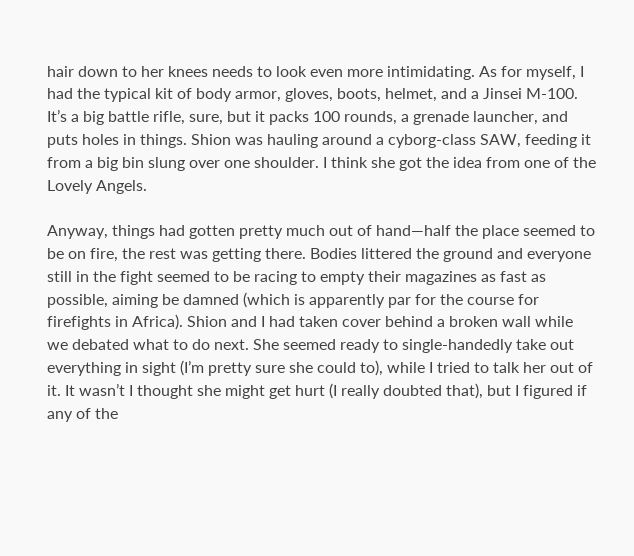hair down to her knees needs to look even more intimidating. As for myself, I had the typical kit of body armor, gloves, boots, helmet, and a Jinsei M-100. It’s a big battle rifle, sure, but it packs 100 rounds, a grenade launcher, and puts holes in things. Shion was hauling around a cyborg-class SAW, feeding it from a big bin slung over one shoulder. I think she got the idea from one of the Lovely Angels.

Anyway, things had gotten pretty much out of hand—half the place seemed to be on fire, the rest was getting there. Bodies littered the ground and everyone still in the fight seemed to be racing to empty their magazines as fast as possible, aiming be damned (which is apparently par for the course for firefights in Africa). Shion and I had taken cover behind a broken wall while we debated what to do next. She seemed ready to single-handedly take out everything in sight (I’m pretty sure she could to), while I tried to talk her out of it. It wasn’t I thought she might get hurt (I really doubted that), but I figured if any of the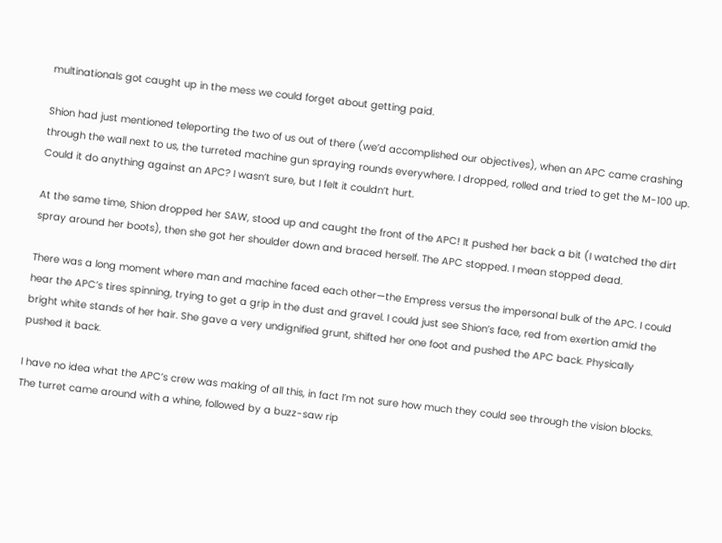multinationals got caught up in the mess we could forget about getting paid.

Shion had just mentioned teleporting the two of us out of there (we’d accomplished our objectives), when an APC came crashing through the wall next to us, the turreted machine gun spraying rounds everywhere. I dropped, rolled and tried to get the M-100 up. Could it do anything against an APC? I wasn’t sure, but I felt it couldn’t hurt.

At the same time, Shion dropped her SAW, stood up and caught the front of the APC! It pushed her back a bit (I watched the dirt spray around her boots), then she got her shoulder down and braced herself. The APC stopped. I mean stopped dead.

There was a long moment where man and machine faced each other—the Empress versus the impersonal bulk of the APC. I could hear the APC’s tires spinning, trying to get a grip in the dust and gravel. I could just see Shion’s face, red from exertion amid the bright white stands of her hair. She gave a very undignified grunt, shifted her one foot and pushed the APC back. Physically pushed it back.

I have no idea what the APC’s crew was making of all this, in fact I’m not sure how much they could see through the vision blocks. The turret came around with a whine, followed by a buzz-saw rip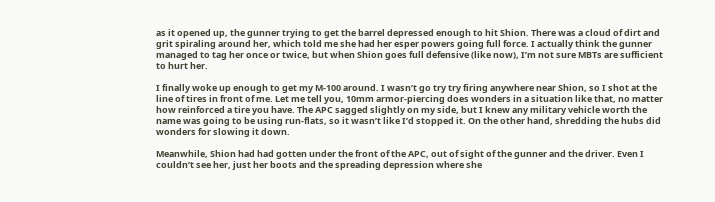as it opened up, the gunner trying to get the barrel depressed enough to hit Shion. There was a cloud of dirt and grit spiraling around her, which told me she had her esper powers going full force. I actually think the gunner managed to tag her once or twice, but when Shion goes full defensive (like now), I’m not sure MBTs are sufficient to hurt her.

I finally woke up enough to get my M-100 around. I wasn’t go try try firing anywhere near Shion, so I shot at the line of tires in front of me. Let me tell you, 10mm armor-piercing does wonders in a situation like that, no matter how reinforced a tire you have. The APC sagged slightly on my side, but I knew any military vehicle worth the name was going to be using run-flats, so it wasn’t like I’d stopped it. On the other hand, shredding the hubs did wonders for slowing it down.

Meanwhile, Shion had had gotten under the front of the APC, out of sight of the gunner and the driver. Even I couldn’t see her, just her boots and the spreading depression where she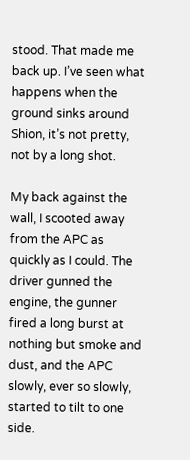stood. That made me back up. I’ve seen what happens when the ground sinks around Shion, it’s not pretty, not by a long shot.

My back against the wall, I scooted away from the APC as quickly as I could. The driver gunned the engine, the gunner fired a long burst at nothing but smoke and dust, and the APC slowly, ever so slowly, started to tilt to one side.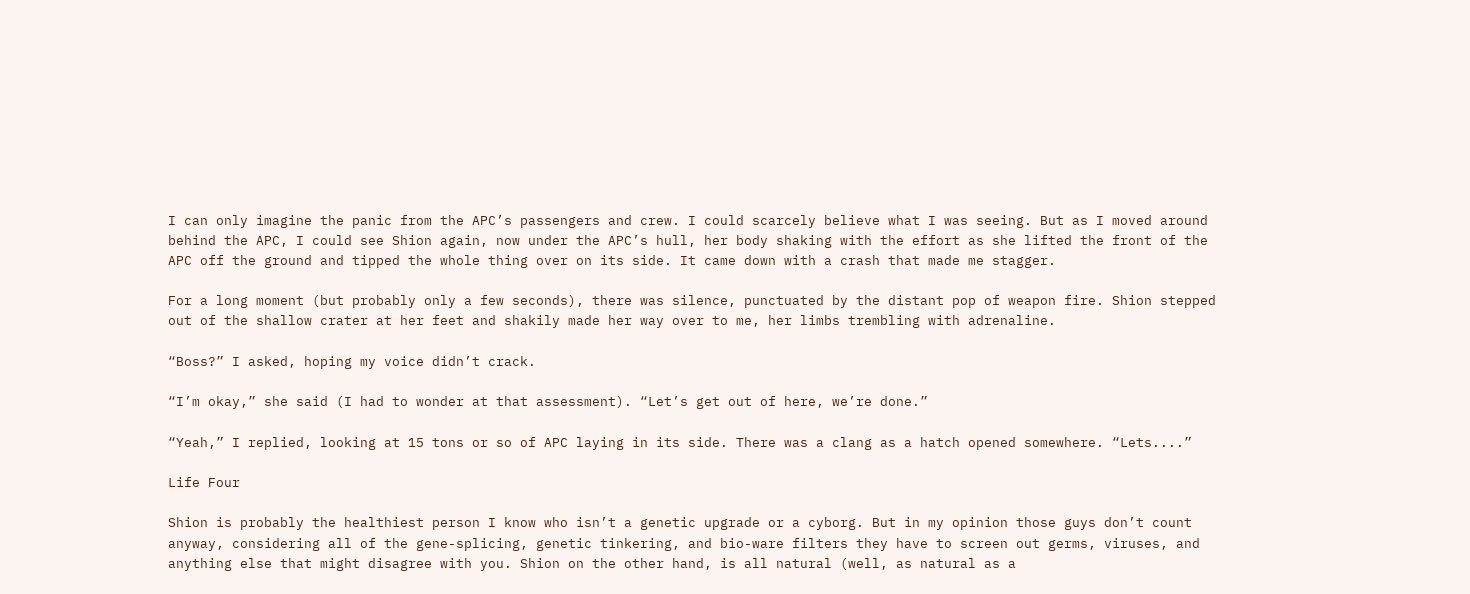I can only imagine the panic from the APC’s passengers and crew. I could scarcely believe what I was seeing. But as I moved around behind the APC, I could see Shion again, now under the APC’s hull, her body shaking with the effort as she lifted the front of the APC off the ground and tipped the whole thing over on its side. It came down with a crash that made me stagger.

For a long moment (but probably only a few seconds), there was silence, punctuated by the distant pop of weapon fire. Shion stepped out of the shallow crater at her feet and shakily made her way over to me, her limbs trembling with adrenaline.

“Boss?” I asked, hoping my voice didn’t crack.

“I’m okay,” she said (I had to wonder at that assessment). “Let’s get out of here, we’re done.”

“Yeah,” I replied, looking at 15 tons or so of APC laying in its side. There was a clang as a hatch opened somewhere. “Lets....”

Life Four

Shion is probably the healthiest person I know who isn’t a genetic upgrade or a cyborg. But in my opinion those guys don’t count anyway, considering all of the gene-splicing, genetic tinkering, and bio-ware filters they have to screen out germs, viruses, and anything else that might disagree with you. Shion on the other hand, is all natural (well, as natural as a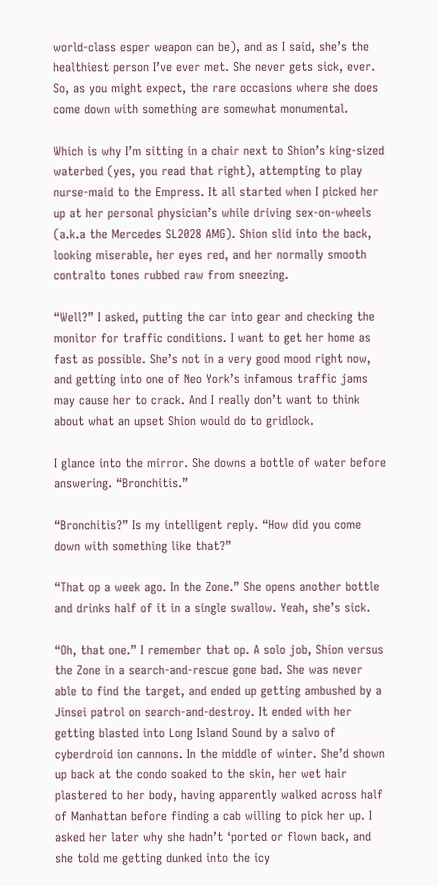world-class esper weapon can be), and as I said, she’s the healthiest person I’ve ever met. She never gets sick, ever. So, as you might expect, the rare occasions where she does come down with something are somewhat monumental.

Which is why I’m sitting in a chair next to Shion’s king-sized waterbed (yes, you read that right), attempting to play nurse-maid to the Empress. It all started when I picked her up at her personal physician’s while driving sex-on-wheels (a.k.a the Mercedes SL2028 AMG). Shion slid into the back, looking miserable, her eyes red, and her normally smooth contralto tones rubbed raw from sneezing.

“Well?” I asked, putting the car into gear and checking the monitor for traffic conditions. I want to get her home as fast as possible. She’s not in a very good mood right now, and getting into one of Neo York’s infamous traffic jams may cause her to crack. And I really don’t want to think about what an upset Shion would do to gridlock.

I glance into the mirror. She downs a bottle of water before answering. “Bronchitis.”

“Bronchitis?” Is my intelligent reply. “How did you come down with something like that?”

“That op a week ago. In the Zone.” She opens another bottle and drinks half of it in a single swallow. Yeah, she’s sick.

“Oh, that one.” I remember that op. A solo job, Shion versus the Zone in a search-and-rescue gone bad. She was never able to find the target, and ended up getting ambushed by a Jinsei patrol on search-and-destroy. It ended with her getting blasted into Long Island Sound by a salvo of cyberdroid ion cannons. In the middle of winter. She’d shown up back at the condo soaked to the skin, her wet hair plastered to her body, having apparently walked across half of Manhattan before finding a cab willing to pick her up. I asked her later why she hadn’t ‘ported or flown back, and she told me getting dunked into the icy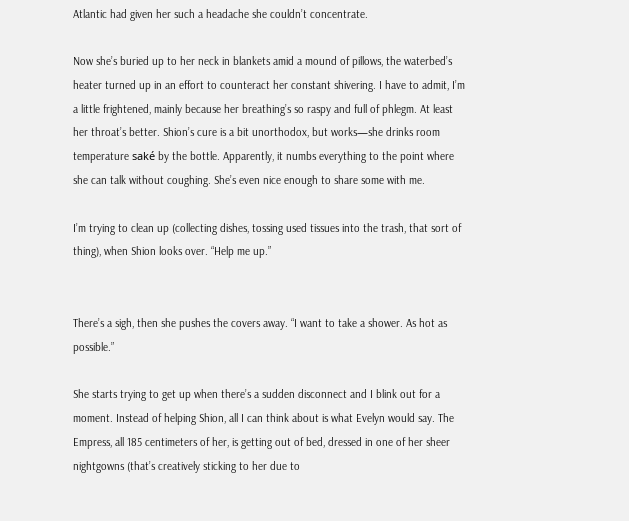Atlantic had given her such a headache she couldn’t concentrate.

Now she’s buried up to her neck in blankets amid a mound of pillows, the waterbed’s heater turned up in an effort to counteract her constant shivering. I have to admit, I’m a little frightened, mainly because her breathing’s so raspy and full of phlegm. At least her throat’s better. Shion’s cure is a bit unorthodox, but works—she drinks room temperature saké by the bottle. Apparently, it numbs everything to the point where she can talk without coughing. She’s even nice enough to share some with me.

I’m trying to clean up (collecting dishes, tossing used tissues into the trash, that sort of thing), when Shion looks over. “Help me up.”


There’s a sigh, then she pushes the covers away. “I want to take a shower. As hot as possible.”

She starts trying to get up when there’s a sudden disconnect and I blink out for a moment. Instead of helping Shion, all I can think about is what Evelyn would say. The Empress, all 185 centimeters of her, is getting out of bed, dressed in one of her sheer nightgowns (that’s creatively sticking to her due to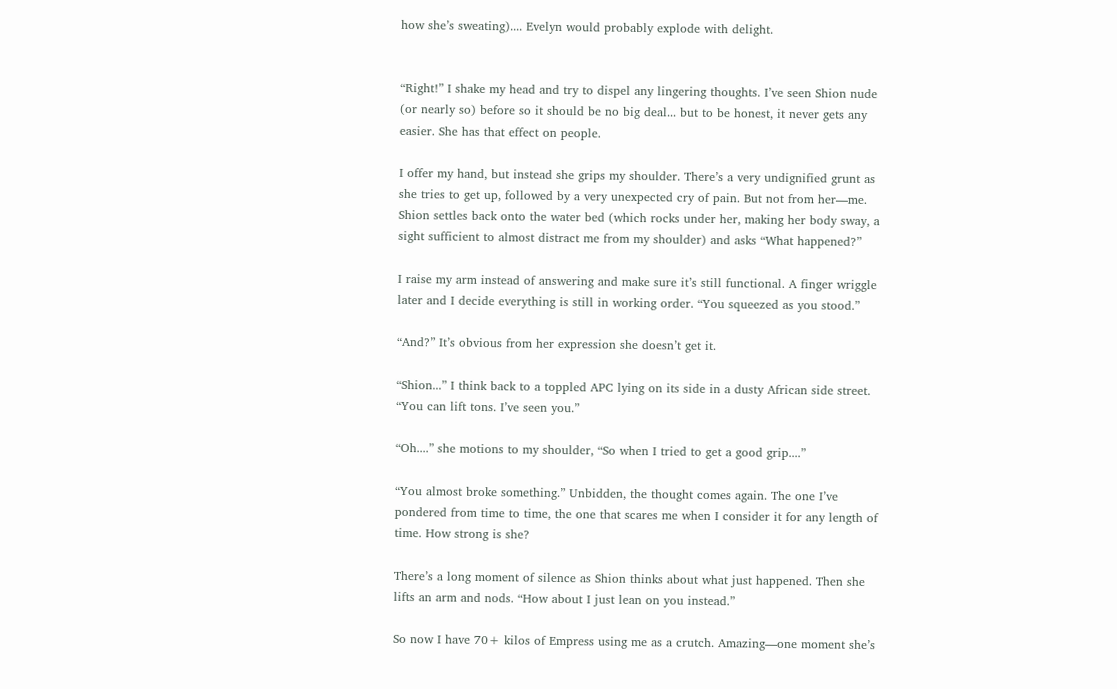how she’s sweating).... Evelyn would probably explode with delight.


“Right!” I shake my head and try to dispel any lingering thoughts. I’ve seen Shion nude (or nearly so) before so it should be no big deal... but to be honest, it never gets any easier. She has that effect on people.

I offer my hand, but instead she grips my shoulder. There’s a very undignified grunt as she tries to get up, followed by a very unexpected cry of pain. But not from her—me. Shion settles back onto the water bed (which rocks under her, making her body sway, a sight sufficient to almost distract me from my shoulder) and asks “What happened?”

I raise my arm instead of answering and make sure it’s still functional. A finger wriggle later and I decide everything is still in working order. “You squeezed as you stood.”

“And?” It’s obvious from her expression she doesn’t get it.

“Shion...” I think back to a toppled APC lying on its side in a dusty African side street. “You can lift tons. I’ve seen you.”

“Oh....” she motions to my shoulder, “So when I tried to get a good grip....”

“You almost broke something.” Unbidden, the thought comes again. The one I’ve pondered from time to time, the one that scares me when I consider it for any length of time. How strong is she?

There’s a long moment of silence as Shion thinks about what just happened. Then she lifts an arm and nods. “How about I just lean on you instead.”

So now I have 70+ kilos of Empress using me as a crutch. Amazing—one moment she’s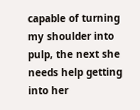capable of turning my shoulder into pulp, the next she needs help getting into her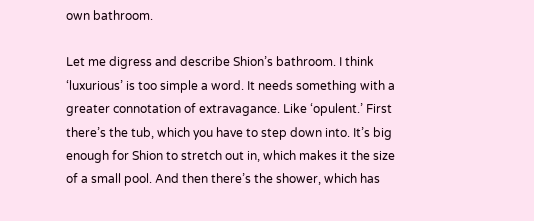own bathroom.

Let me digress and describe Shion’s bathroom. I think ‘luxurious’ is too simple a word. It needs something with a greater connotation of extravagance. Like ‘opulent.’ First there’s the tub, which you have to step down into. It’s big enough for Shion to stretch out in, which makes it the size of a small pool. And then there’s the shower, which has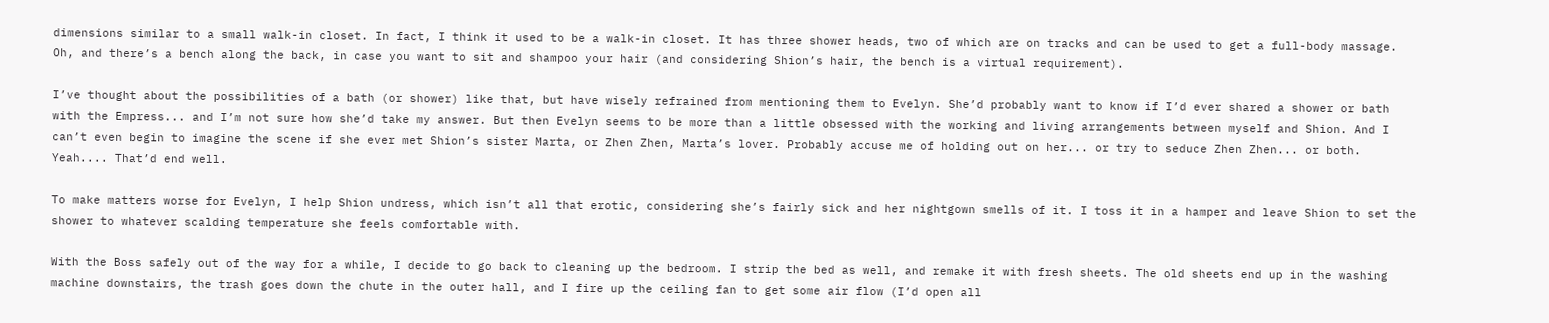dimensions similar to a small walk-in closet. In fact, I think it used to be a walk-in closet. It has three shower heads, two of which are on tracks and can be used to get a full-body massage. Oh, and there’s a bench along the back, in case you want to sit and shampoo your hair (and considering Shion’s hair, the bench is a virtual requirement).

I’ve thought about the possibilities of a bath (or shower) like that, but have wisely refrained from mentioning them to Evelyn. She’d probably want to know if I’d ever shared a shower or bath with the Empress... and I’m not sure how she’d take my answer. But then Evelyn seems to be more than a little obsessed with the working and living arrangements between myself and Shion. And I can’t even begin to imagine the scene if she ever met Shion’s sister Marta, or Zhen Zhen, Marta’s lover. Probably accuse me of holding out on her... or try to seduce Zhen Zhen... or both. Yeah.... That’d end well.

To make matters worse for Evelyn, I help Shion undress, which isn’t all that erotic, considering she’s fairly sick and her nightgown smells of it. I toss it in a hamper and leave Shion to set the shower to whatever scalding temperature she feels comfortable with.

With the Boss safely out of the way for a while, I decide to go back to cleaning up the bedroom. I strip the bed as well, and remake it with fresh sheets. The old sheets end up in the washing machine downstairs, the trash goes down the chute in the outer hall, and I fire up the ceiling fan to get some air flow (I’d open all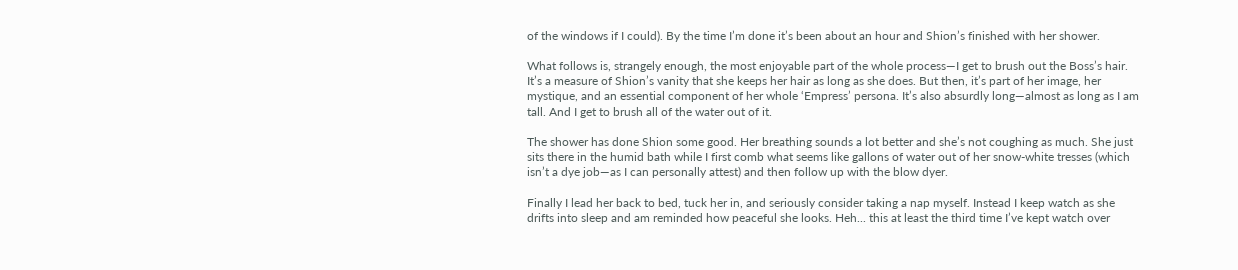of the windows if I could). By the time I’m done it’s been about an hour and Shion’s finished with her shower.

What follows is, strangely enough, the most enjoyable part of the whole process—I get to brush out the Boss’s hair. It’s a measure of Shion’s vanity that she keeps her hair as long as she does. But then, it’s part of her image, her mystique, and an essential component of her whole ‘Empress’ persona. It’s also absurdly long—almost as long as I am tall. And I get to brush all of the water out of it.

The shower has done Shion some good. Her breathing sounds a lot better and she’s not coughing as much. She just sits there in the humid bath while I first comb what seems like gallons of water out of her snow-white tresses (which isn’t a dye job—as I can personally attest) and then follow up with the blow dyer.

Finally I lead her back to bed, tuck her in, and seriously consider taking a nap myself. Instead I keep watch as she drifts into sleep and am reminded how peaceful she looks. Heh... this at least the third time I’ve kept watch over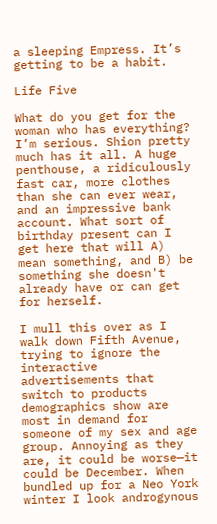a sleeping Empress. It’s getting to be a habit.

Life Five

What do you get for the woman who has everything? I’m serious. Shion pretty much has it all. A huge penthouse, a ridiculously fast car, more clothes than she can ever wear, and an impressive bank account. What sort of birthday present can I get here that will A) mean something, and B) be something she doesn't already have or can get for herself.

I mull this over as I walk down Fifth Avenue, trying to ignore the interactive advertisements that switch to products demographics show are most in demand for someone of my sex and age group. Annoying as they are, it could be worse—it could be December. When bundled up for a Neo York winter I look androgynous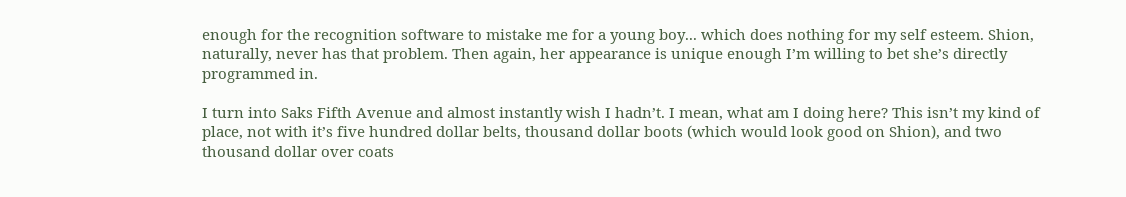enough for the recognition software to mistake me for a young boy... which does nothing for my self esteem. Shion, naturally, never has that problem. Then again, her appearance is unique enough I’m willing to bet she’s directly programmed in.

I turn into Saks Fifth Avenue and almost instantly wish I hadn’t. I mean, what am I doing here? This isn’t my kind of place, not with it’s five hundred dollar belts, thousand dollar boots (which would look good on Shion), and two thousand dollar over coats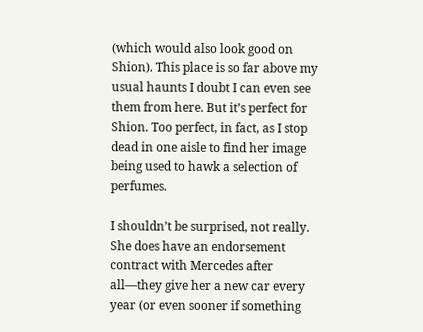(which would also look good on Shion). This place is so far above my usual haunts I doubt I can even see them from here. But it’s perfect for Shion. Too perfect, in fact, as I stop dead in one aisle to find her image being used to hawk a selection of perfumes.

I shouldn’t be surprised, not really. She does have an endorsement contract with Mercedes after all—they give her a new car every year (or even sooner if something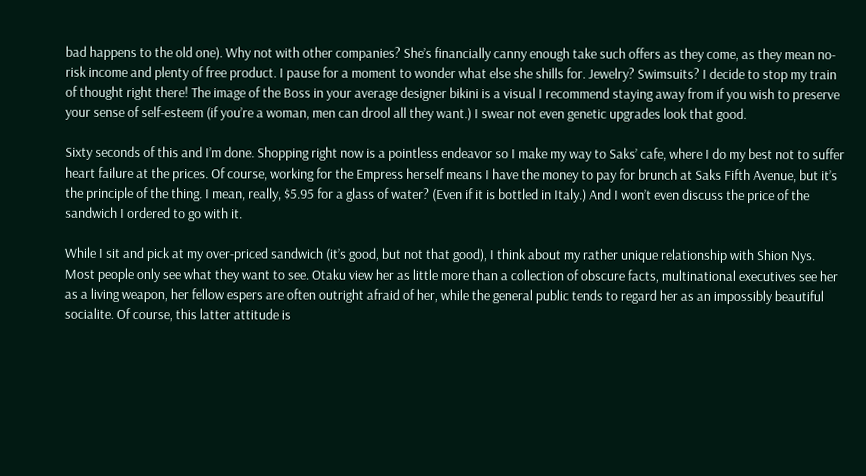bad happens to the old one). Why not with other companies? She’s financially canny enough take such offers as they come, as they mean no-risk income and plenty of free product. I pause for a moment to wonder what else she shills for. Jewelry? Swimsuits? I decide to stop my train of thought right there! The image of the Boss in your average designer bikini is a visual I recommend staying away from if you wish to preserve your sense of self-esteem (if you’re a woman, men can drool all they want.) I swear not even genetic upgrades look that good.

Sixty seconds of this and I’m done. Shopping right now is a pointless endeavor so I make my way to Saks’ cafe, where I do my best not to suffer heart failure at the prices. Of course, working for the Empress herself means I have the money to pay for brunch at Saks Fifth Avenue, but it’s the principle of the thing. I mean, really, $5.95 for a glass of water? (Even if it is bottled in Italy.) And I won’t even discuss the price of the sandwich I ordered to go with it.

While I sit and pick at my over-priced sandwich (it’s good, but not that good), I think about my rather unique relationship with Shion Nys. Most people only see what they want to see. Otaku view her as little more than a collection of obscure facts, multinational executives see her as a living weapon, her fellow espers are often outright afraid of her, while the general public tends to regard her as an impossibly beautiful socialite. Of course, this latter attitude is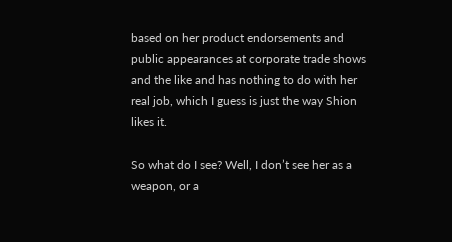based on her product endorsements and public appearances at corporate trade shows and the like and has nothing to do with her real job, which I guess is just the way Shion likes it.

So what do I see? Well, I don’t see her as a weapon, or a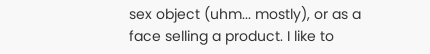sex object (uhm... mostly), or as a face selling a product. I like to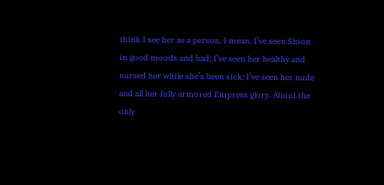think I see her as a person. I mean, I’ve seen Shion in good moods and bad; I’ve seen her healthy and nursed her while she’s been sick; I’ve seen her nude and all her fully armored Empress glory. About the only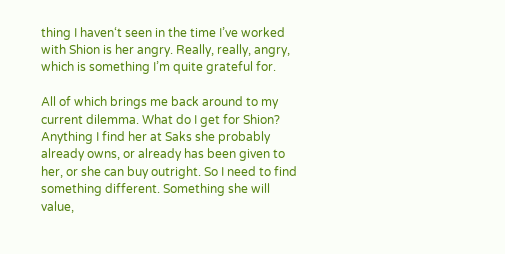thing I haven‘t seen in the time I’ve worked with Shion is her angry. Really, really, angry, which is something I’m quite grateful for.

All of which brings me back around to my current dilemma. What do I get for Shion? Anything I find her at Saks she probably already owns, or already has been given to her, or she can buy outright. So I need to find something different. Something she will value,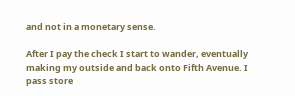and not in a monetary sense.

After I pay the check I start to wander, eventually making my outside and back onto Fifth Avenue. I pass store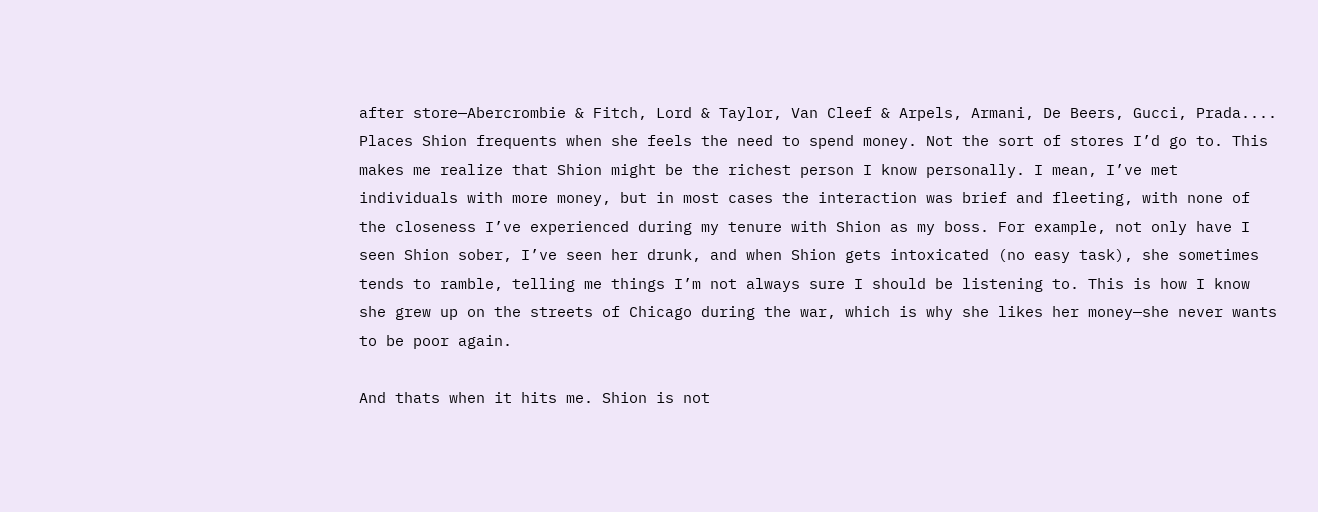after store—Abercrombie & Fitch, Lord & Taylor, Van Cleef & Arpels, Armani, De Beers, Gucci, Prada.... Places Shion frequents when she feels the need to spend money. Not the sort of stores I’d go to. This makes me realize that Shion might be the richest person I know personally. I mean, I’ve met individuals with more money, but in most cases the interaction was brief and fleeting, with none of the closeness I’ve experienced during my tenure with Shion as my boss. For example, not only have I seen Shion sober, I’ve seen her drunk, and when Shion gets intoxicated (no easy task), she sometimes tends to ramble, telling me things I’m not always sure I should be listening to. This is how I know she grew up on the streets of Chicago during the war, which is why she likes her money—she never wants to be poor again.

And thats when it hits me. Shion is not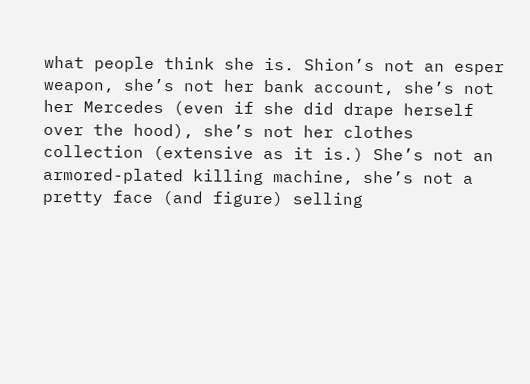what people think she is. Shion’s not an esper weapon, she’s not her bank account, she’s not her Mercedes (even if she did drape herself over the hood), she’s not her clothes collection (extensive as it is.) She’s not an armored-plated killing machine, she’s not a pretty face (and figure) selling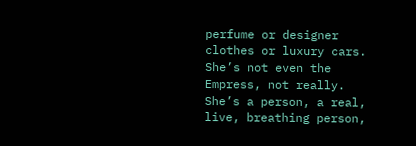perfume or designer clothes or luxury cars. She’s not even the Empress, not really. She’s a person, a real, live, breathing person,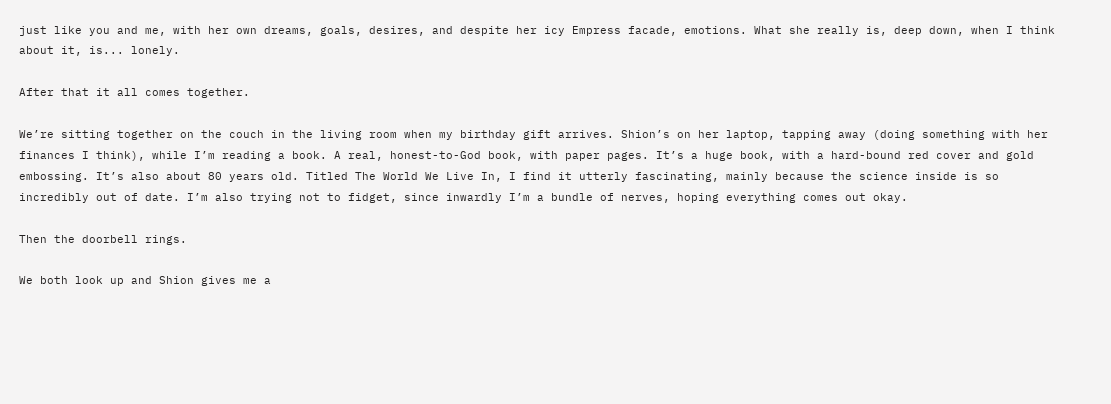just like you and me, with her own dreams, goals, desires, and despite her icy Empress facade, emotions. What she really is, deep down, when I think about it, is... lonely.

After that it all comes together.

We’re sitting together on the couch in the living room when my birthday gift arrives. Shion’s on her laptop, tapping away (doing something with her finances I think), while I’m reading a book. A real, honest-to-God book, with paper pages. It’s a huge book, with a hard-bound red cover and gold embossing. It’s also about 80 years old. Titled The World We Live In, I find it utterly fascinating, mainly because the science inside is so incredibly out of date. I’m also trying not to fidget, since inwardly I’m a bundle of nerves, hoping everything comes out okay.

Then the doorbell rings.

We both look up and Shion gives me a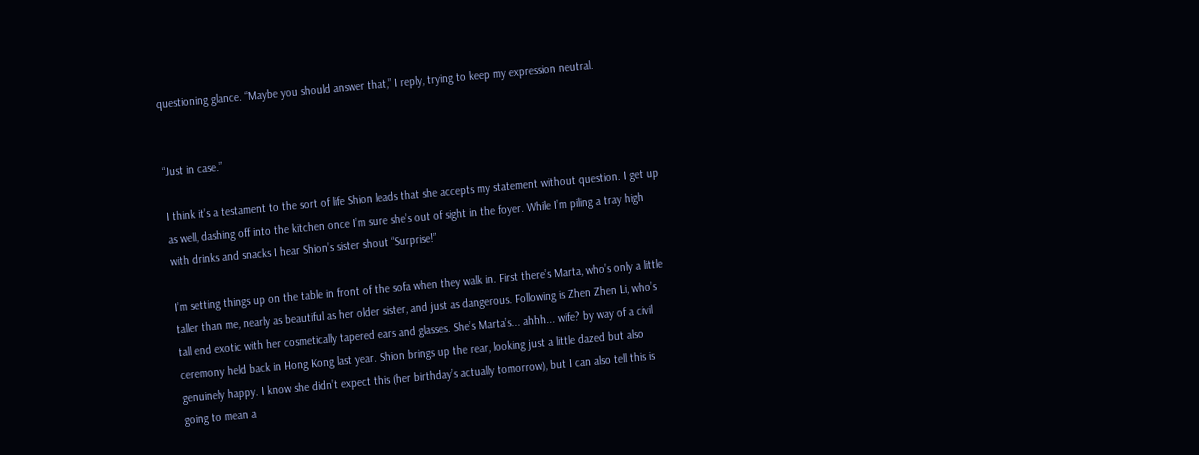questioning glance. “Maybe you should answer that,” I reply, trying to keep my expression neutral.


“Just in case.”

I think it’s a testament to the sort of life Shion leads that she accepts my statement without question. I get up as well, dashing off into the kitchen once I’m sure she’s out of sight in the foyer. While I’m piling a tray high with drinks and snacks I hear Shion’s sister shout “Surprise!”

I’m setting things up on the table in front of the sofa when they walk in. First there’s Marta, who’s only a little taller than me, nearly as beautiful as her older sister, and just as dangerous. Following is Zhen Zhen Li, who’s tall end exotic with her cosmetically tapered ears and glasses. She’s Marta’s... ahhh... wife? by way of a civil ceremony held back in Hong Kong last year. Shion brings up the rear, looking just a little dazed but also genuinely happy. I know she didn’t expect this (her birthday’s actually tomorrow), but I can also tell this is going to mean a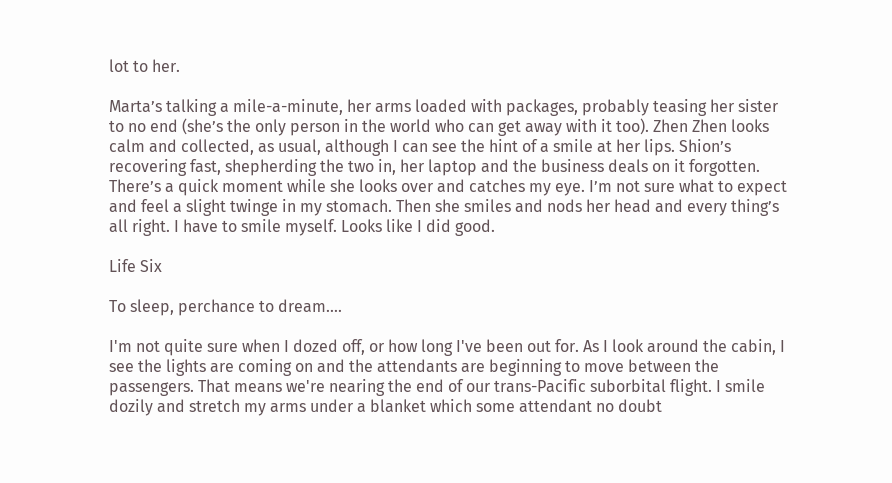lot to her.

Marta’s talking a mile-a-minute, her arms loaded with packages, probably teasing her sister to no end (she’s the only person in the world who can get away with it too). Zhen Zhen looks calm and collected, as usual, although I can see the hint of a smile at her lips. Shion’s recovering fast, shepherding the two in, her laptop and the business deals on it forgotten. There’s a quick moment while she looks over and catches my eye. I’m not sure what to expect and feel a slight twinge in my stomach. Then she smiles and nods her head and every thing’s all right. I have to smile myself. Looks like I did good.

Life Six

To sleep, perchance to dream....

I'm not quite sure when I dozed off, or how long I've been out for. As I look around the cabin, I see the lights are coming on and the attendants are beginning to move between the passengers. That means we're nearing the end of our trans-Pacific suborbital flight. I smile dozily and stretch my arms under a blanket which some attendant no doubt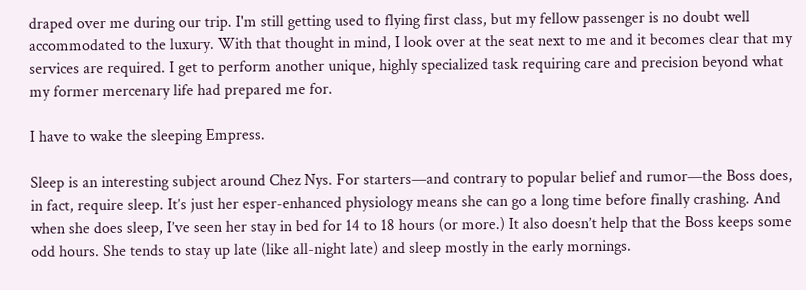draped over me during our trip. I'm still getting used to flying first class, but my fellow passenger is no doubt well accommodated to the luxury. With that thought in mind, I look over at the seat next to me and it becomes clear that my services are required. I get to perform another unique, highly specialized task requiring care and precision beyond what my former mercenary life had prepared me for.

I have to wake the sleeping Empress.

Sleep is an interesting subject around Chez Nys. For starters—and contrary to popular belief and rumor—the Boss does, in fact, require sleep. It’s just her esper-enhanced physiology means she can go a long time before finally crashing. And when she does sleep, I’ve seen her stay in bed for 14 to 18 hours (or more.) It also doesn’t help that the Boss keeps some odd hours. She tends to stay up late (like all-night late) and sleep mostly in the early mornings.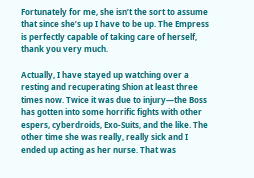Fortunately for me, she isn’t the sort to assume that since she’s up I have to be up. The Empress is perfectly capable of taking care of herself, thank you very much.

Actually, I have stayed up watching over a resting and recuperating Shion at least three times now. Twice it was due to injury—the Boss has gotten into some horrific fights with other espers, cyberdroids, Exo-Suits, and the like. The other time she was really, really sick and I ended up acting as her nurse. That was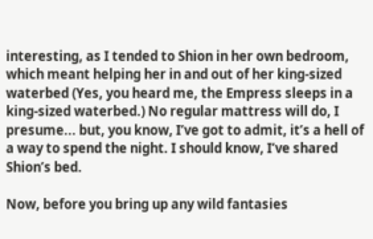interesting, as I tended to Shion in her own bedroom, which meant helping her in and out of her king-sized waterbed (Yes, you heard me, the Empress sleeps in a king-sized waterbed.) No regular mattress will do, I presume... but, you know, I’ve got to admit, it’s a hell of a way to spend the night. I should know, I’ve shared Shion’s bed.

Now, before you bring up any wild fantasies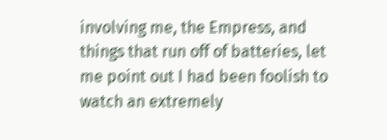involving me, the Empress, and things that run off of batteries, let me point out I had been foolish to watch an extremely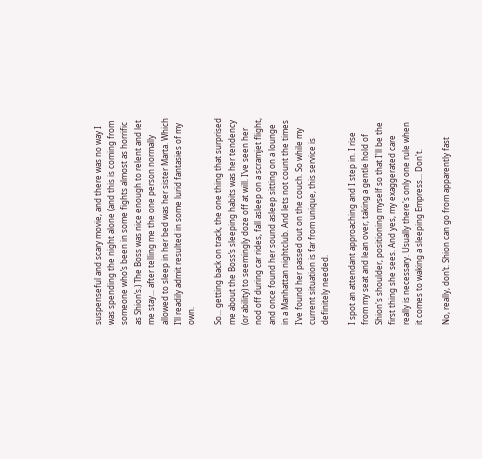suspenseful and scary movie, and there was no way I was spending the night alone (and this is coming from someone who’s been in some fights almost as horrific as Shion’s.) The Boss was nice enough to relent and let me stay... after telling me the one person normally allowed to sleep in her bed was her sister Marta. Which I’ll readily admit resulted in some lurid fantasies of my own.

So... getting back on track, the one thing that surprised me about the Boss’s sleeping habits was her tendency (or ability) to seemingly doze off at will. I’ve seen her nod off during car rides, fall asleep on a scramjet flight, and once found her sound asleep sitting on a lounge in a Manhattan nightclub. And lets not count the times I’ve found her passed out on the couch. So while my current situation is far from unique, this service is definitely needed.

I spot an attendant approaching and I step in. I rise from my seat and lean over, taking a gentle hold of Shion's shoulder, positioning myself so that I'll be the first thing she sees. And yes, my exaggerated care really is necessary. Usually there's only one rule when it comes to waking a sleeping Empress... Don't.

No, really, don’t. Shion can go from apparently fast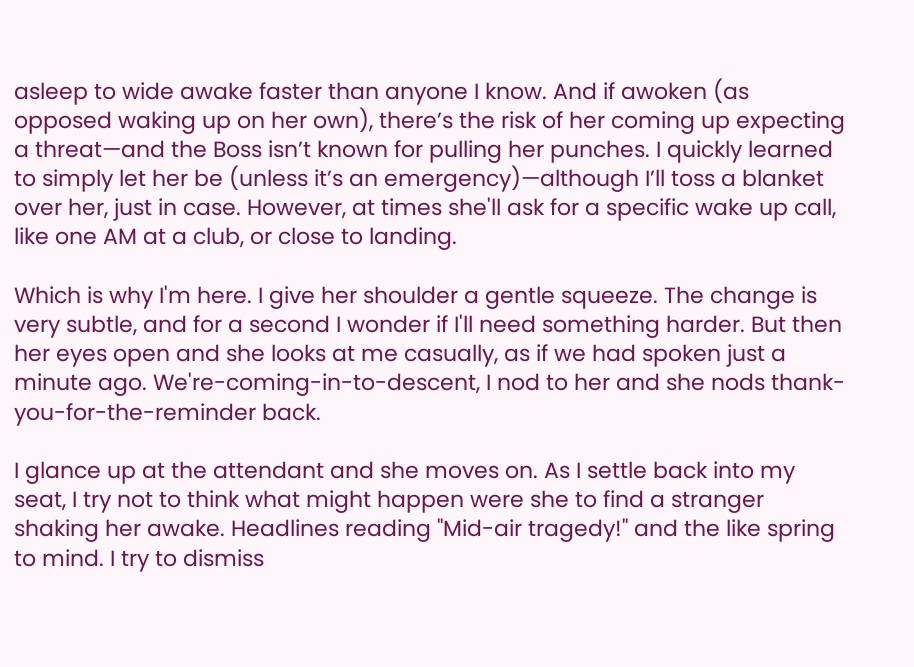asleep to wide awake faster than anyone I know. And if awoken (as opposed waking up on her own), there’s the risk of her coming up expecting a threat—and the Boss isn’t known for pulling her punches. I quickly learned to simply let her be (unless it’s an emergency)—although I’ll toss a blanket over her, just in case. However, at times she'll ask for a specific wake up call, like one AM at a club, or close to landing.

Which is why I'm here. I give her shoulder a gentle squeeze. The change is very subtle, and for a second I wonder if I'll need something harder. But then her eyes open and she looks at me casually, as if we had spoken just a minute ago. We're-coming-in-to-descent, I nod to her and she nods thank-you-for-the-reminder back.

I glance up at the attendant and she moves on. As I settle back into my seat, I try not to think what might happen were she to find a stranger shaking her awake. Headlines reading "Mid-air tragedy!" and the like spring to mind. I try to dismiss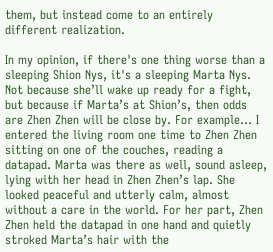them, but instead come to an entirely different realization.

In my opinion, if there's one thing worse than a sleeping Shion Nys, it's a sleeping Marta Nys. Not because she’ll wake up ready for a fight, but because if Marta’s at Shion’s, then odds are Zhen Zhen will be close by. For example... I entered the living room one time to Zhen Zhen sitting on one of the couches, reading a datapad. Marta was there as well, sound asleep, lying with her head in Zhen Zhen’s lap. She looked peaceful and utterly calm, almost without a care in the world. For her part, Zhen Zhen held the datapad in one hand and quietly stroked Marta’s hair with the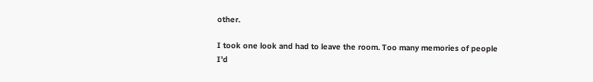other.

I took one look and had to leave the room. Too many memories of people I’d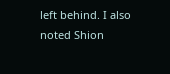left behind. I also noted Shion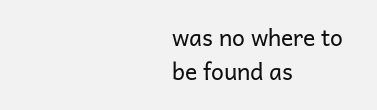was no where to be found as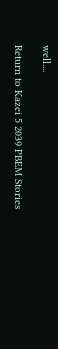well....

Return to Kazei 5 2039 PBEM Stories